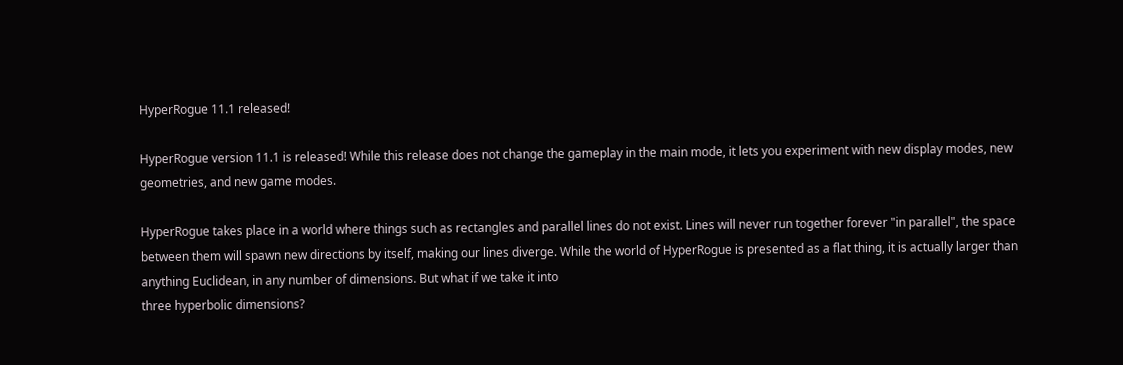HyperRogue 11.1 released!

HyperRogue version 11.1 is released! While this release does not change the gameplay in the main mode, it lets you experiment with new display modes, new geometries, and new game modes.

HyperRogue takes place in a world where things such as rectangles and parallel lines do not exist. Lines will never run together forever "in parallel", the space between them will spawn new directions by itself, making our lines diverge. While the world of HyperRogue is presented as a flat thing, it is actually larger than anything Euclidean, in any number of dimensions. But what if we take it into
three hyperbolic dimensions?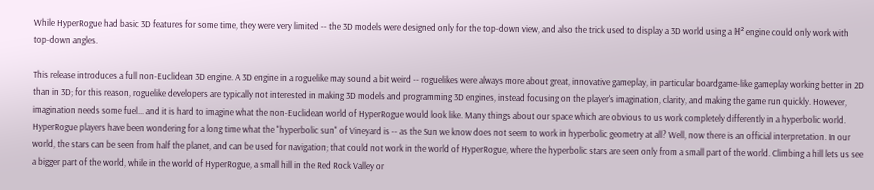While HyperRogue had basic 3D features for some time, they were very limited -- the 3D models were designed only for the top-down view, and also the trick used to display a 3D world using a ℍ² engine could only work with top-down angles.

This release introduces a full non-Euclidean 3D engine. A 3D engine in a roguelike may sound a bit weird -- roguelikes were always more about great, innovative gameplay, in particular boardgame-like gameplay working better in 2D than in 3D; for this reason, roguelike developers are typically not interested in making 3D models and programming 3D engines, instead focusing on the player's imagination, clarity, and making the game run quickly. However, imagination needs some fuel... and it is hard to imagine what the non-Euclidean world of HyperRogue would look like. Many things about our space which are obvious to us work completely differently in a hyperbolic world. HyperRogue players have been wondering for a long time what the "hyperbolic sun" of Vineyard is -- as the Sun we know does not seem to work in hyperbolic geometry at all? Well, now there is an official interpretation. In our world, the stars can be seen from half the planet, and can be used for navigation; that could not work in the world of HyperRogue, where the hyperbolic stars are seen only from a small part of the world. Climbing a hill lets us see a bigger part of the world, while in the world of HyperRogue, a small hill in the Red Rock Valley or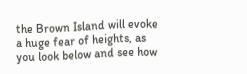the Brown Island will evoke a huge fear of heights, as you look below and see how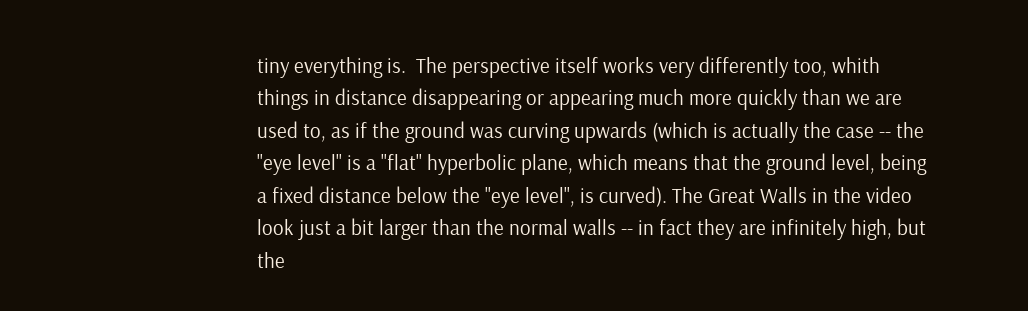tiny everything is.  The perspective itself works very differently too, whith things in distance disappearing or appearing much more quickly than we are used to, as if the ground was curving upwards (which is actually the case -- the "eye level" is a "flat" hyperbolic plane, which means that the ground level, being a fixed distance below the "eye level", is curved). The Great Walls in the video look just a bit larger than the normal walls -- in fact they are infinitely high, but the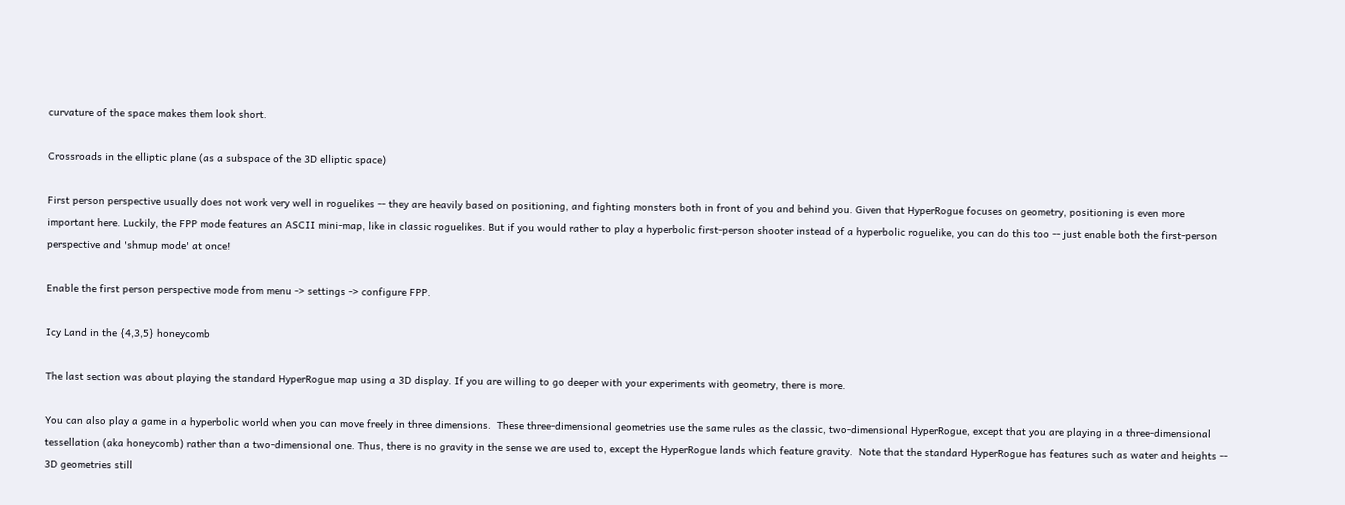curvature of the space makes them look short.

Crossroads in the elliptic plane (as a subspace of the 3D elliptic space)

First person perspective usually does not work very well in roguelikes -- they are heavily based on positioning, and fighting monsters both in front of you and behind you. Given that HyperRogue focuses on geometry, positioning is even more important here. Luckily, the FPP mode features an ASCII mini-map, like in classic roguelikes. But if you would rather to play a hyperbolic first-person shooter instead of a hyperbolic roguelike, you can do this too -- just enable both the first-person perspective and 'shmup mode' at once!

Enable the first person perspective mode from menu -> settings -> configure FPP.

Icy Land in the {4,3,5} honeycomb

The last section was about playing the standard HyperRogue map using a 3D display. If you are willing to go deeper with your experiments with geometry, there is more.

You can also play a game in a hyperbolic world when you can move freely in three dimensions.  These three-dimensional geometries use the same rules as the classic, two-dimensional HyperRogue, except that you are playing in a three-dimensional tessellation (aka honeycomb) rather than a two-dimensional one. Thus, there is no gravity in the sense we are used to, except the HyperRogue lands which feature gravity.  Note that the standard HyperRogue has features such as water and heights -- 3D geometries still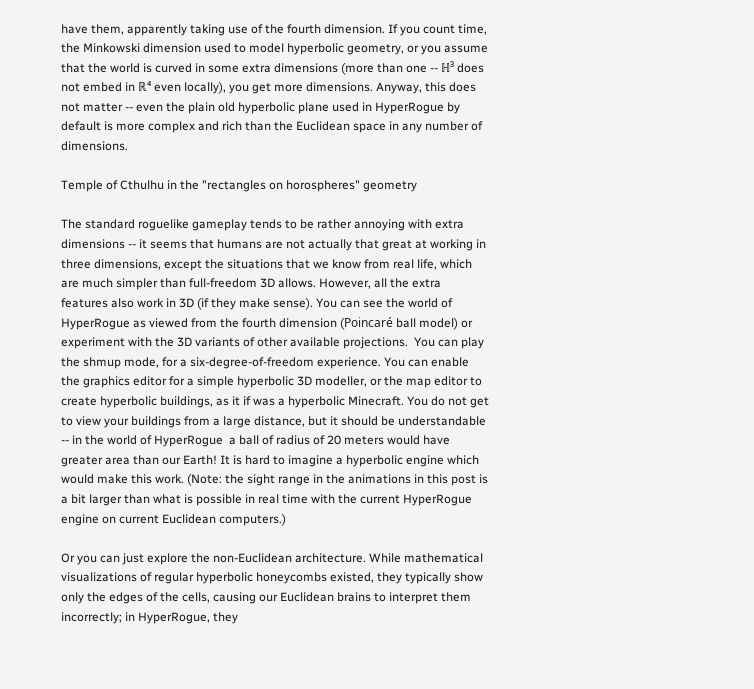have them, apparently taking use of the fourth dimension. If you count time, the Minkowski dimension used to model hyperbolic geometry, or you assume that the world is curved in some extra dimensions (more than one -- ℍ³ does not embed in ℝ⁴ even locally), you get more dimensions. Anyway, this does not matter -- even the plain old hyperbolic plane used in HyperRogue by default is more complex and rich than the Euclidean space in any number of dimensions.

Temple of Cthulhu in the "rectangles on horospheres" geometry

The standard roguelike gameplay tends to be rather annoying with extra dimensions -- it seems that humans are not actually that great at working in three dimensions, except the situations that we know from real life, which are much simpler than full-freedom 3D allows. However, all the extra features also work in 3D (if they make sense). You can see the world of HyperRogue as viewed from the fourth dimension (Poincaré ball model) or experiment with the 3D variants of other available projections.  You can play the shmup mode, for a six-degree-of-freedom experience. You can enable the graphics editor for a simple hyperbolic 3D modeller, or the map editor to create hyperbolic buildings, as it if was a hyperbolic Minecraft. You do not get to view your buildings from a large distance, but it should be understandable -- in the world of HyperRogue  a ball of radius of 20 meters would have greater area than our Earth! It is hard to imagine a hyperbolic engine which would make this work. (Note: the sight range in the animations in this post is a bit larger than what is possible in real time with the current HyperRogue engine on current Euclidean computers.)

Or you can just explore the non-Euclidean architecture. While mathematical visualizations of regular hyperbolic honeycombs existed, they typically show only the edges of the cells, causing our Euclidean brains to interpret them incorrectly; in HyperRogue, they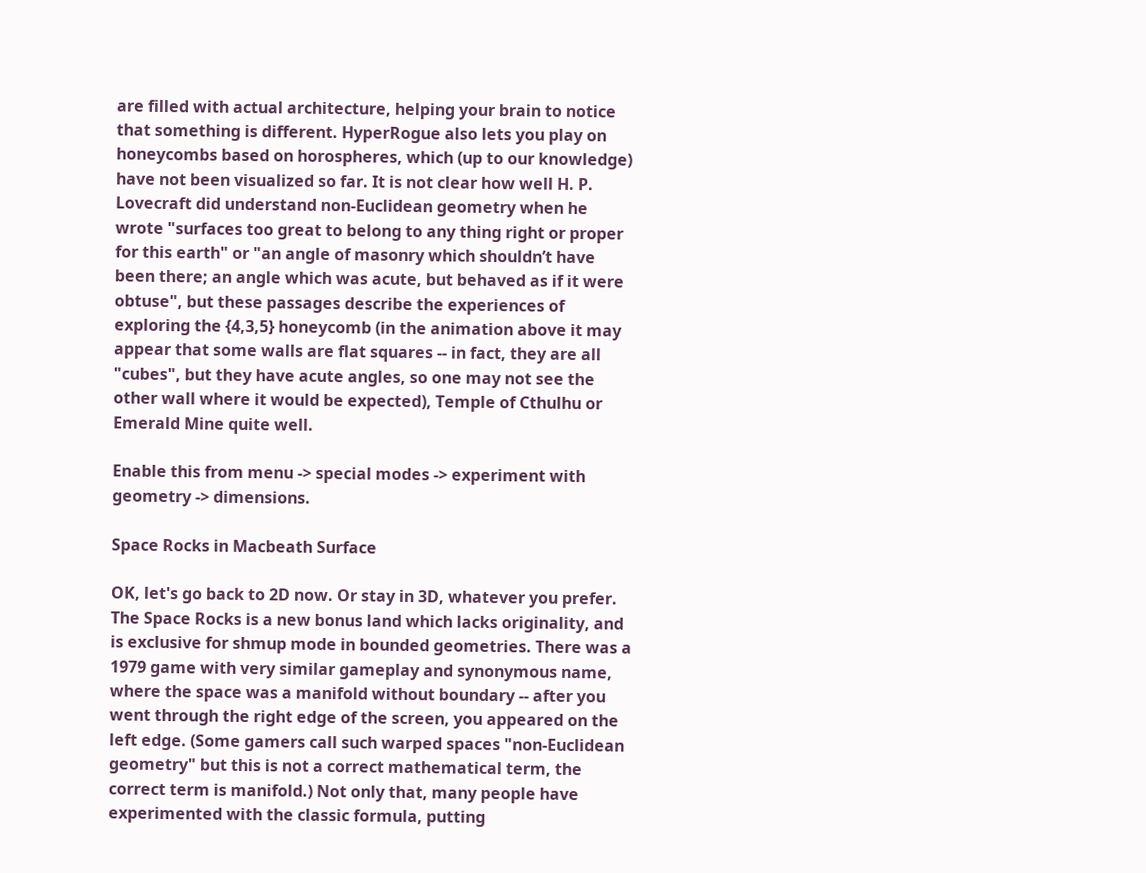are filled with actual architecture, helping your brain to notice that something is different. HyperRogue also lets you play on honeycombs based on horospheres, which (up to our knowledge) have not been visualized so far. It is not clear how well H. P. Lovecraft did understand non-Euclidean geometry when he wrote "surfaces too great to belong to any thing right or proper for this earth" or "an angle of masonry which shouldn’t have been there; an angle which was acute, but behaved as if it were obtuse", but these passages describe the experiences of exploring the {4,3,5} honeycomb (in the animation above it may appear that some walls are flat squares -- in fact, they are all "cubes", but they have acute angles, so one may not see the other wall where it would be expected), Temple of Cthulhu or Emerald Mine quite well.

Enable this from menu -> special modes -> experiment with geometry -> dimensions.

Space Rocks in Macbeath Surface

OK, let's go back to 2D now. Or stay in 3D, whatever you prefer. The Space Rocks is a new bonus land which lacks originality, and is exclusive for shmup mode in bounded geometries. There was a 1979 game with very similar gameplay and synonymous name, where the space was a manifold without boundary -- after you went through the right edge of the screen, you appeared on the left edge. (Some gamers call such warped spaces "non-Euclidean geometry" but this is not a correct mathematical term, the correct term is manifold.) Not only that, many people have experimented with the classic formula, putting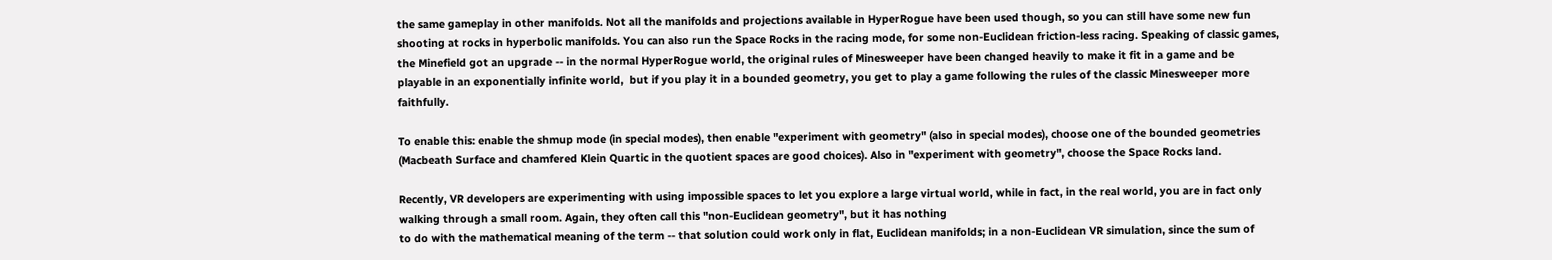the same gameplay in other manifolds. Not all the manifolds and projections available in HyperRogue have been used though, so you can still have some new fun shooting at rocks in hyperbolic manifolds. You can also run the Space Rocks in the racing mode, for some non-Euclidean friction-less racing. Speaking of classic games, the Minefield got an upgrade -- in the normal HyperRogue world, the original rules of Minesweeper have been changed heavily to make it fit in a game and be playable in an exponentially infinite world,  but if you play it in a bounded geometry, you get to play a game following the rules of the classic Minesweeper more faithfully.

To enable this: enable the shmup mode (in special modes), then enable "experiment with geometry" (also in special modes), choose one of the bounded geometries (Macbeath Surface and chamfered Klein Quartic in the quotient spaces are good choices). Also in "experiment with geometry", choose the Space Rocks land.

Recently, VR developers are experimenting with using impossible spaces to let you explore a large virtual world, while in fact, in the real world, you are in fact only walking through a small room. Again, they often call this "non-Euclidean geometry", but it has nothing
to do with the mathematical meaning of the term -- that solution could work only in flat, Euclidean manifolds; in a non-Euclidean VR simulation, since the sum of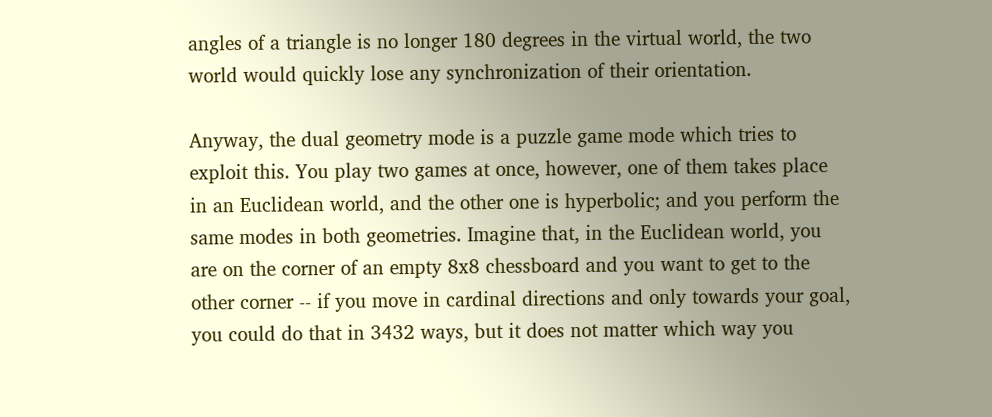angles of a triangle is no longer 180 degrees in the virtual world, the two world would quickly lose any synchronization of their orientation.

Anyway, the dual geometry mode is a puzzle game mode which tries to exploit this. You play two games at once, however, one of them takes place in an Euclidean world, and the other one is hyperbolic; and you perform the same modes in both geometries. Imagine that, in the Euclidean world, you are on the corner of an empty 8x8 chessboard and you want to get to the other corner -- if you move in cardinal directions and only towards your goal, you could do that in 3432 ways, but it does not matter which way you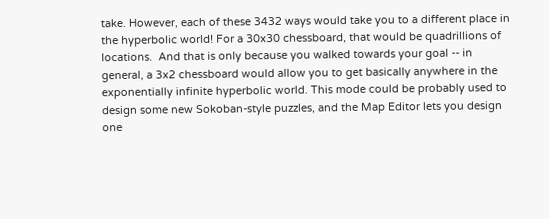take. However, each of these 3432 ways would take you to a different place in the hyperbolic world! For a 30x30 chessboard, that would be quadrillions of locations.  And that is only because you walked towards your goal -- in general, a 3x2 chessboard would allow you to get basically anywhere in the exponentially infinite hyperbolic world. This mode could be probably used to design some new Sokoban-style puzzles, and the Map Editor lets you design one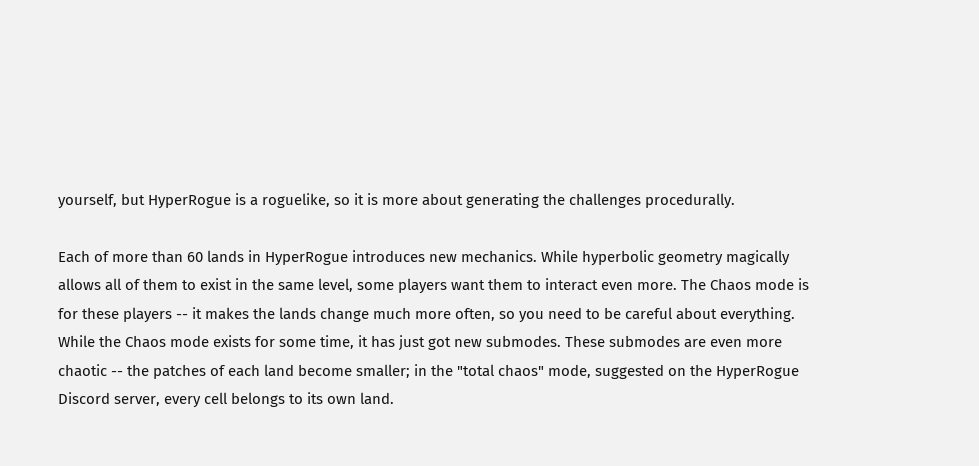yourself, but HyperRogue is a roguelike, so it is more about generating the challenges procedurally.

Each of more than 60 lands in HyperRogue introduces new mechanics. While hyperbolic geometry magically allows all of them to exist in the same level, some players want them to interact even more. The Chaos mode is for these players -- it makes the lands change much more often, so you need to be careful about everything. While the Chaos mode exists for some time, it has just got new submodes. These submodes are even more chaotic -- the patches of each land become smaller; in the "total chaos" mode, suggested on the HyperRogue Discord server, every cell belongs to its own land.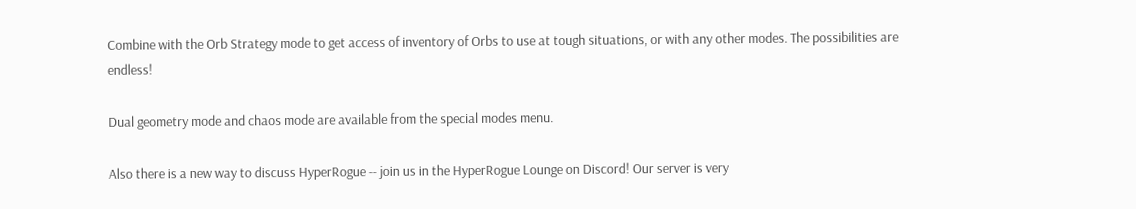Combine with the Orb Strategy mode to get access of inventory of Orbs to use at tough situations, or with any other modes. The possibilities are endless!

Dual geometry mode and chaos mode are available from the special modes menu.

Also there is a new way to discuss HyperRogue -- join us in the HyperRogue Lounge on Discord! Our server is very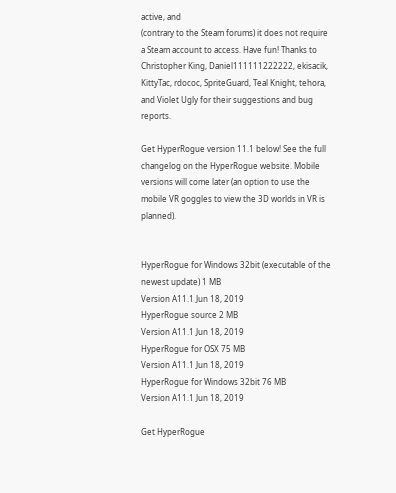active, and
(contrary to the Steam forums) it does not require a Steam account to access. Have fun! Thanks to Christopher King, Daniel111111222222, ekisacik, KittyTac, rdococ, SpriteGuard, Teal Knight, tehora, and Violet Ugly for their suggestions and bug reports.

Get HyperRogue version 11.1 below! See the full changelog on the HyperRogue website. Mobile versions will come later (an option to use the mobile VR goggles to view the 3D worlds in VR is planned).


HyperRogue for Windows 32bit (executable of the newest update) 1 MB
Version A11.1 Jun 18, 2019
HyperRogue source 2 MB
Version A11.1 Jun 18, 2019
HyperRogue for OSX 75 MB
Version A11.1 Jun 18, 2019
HyperRogue for Windows 32bit 76 MB
Version A11.1 Jun 18, 2019

Get HyperRogue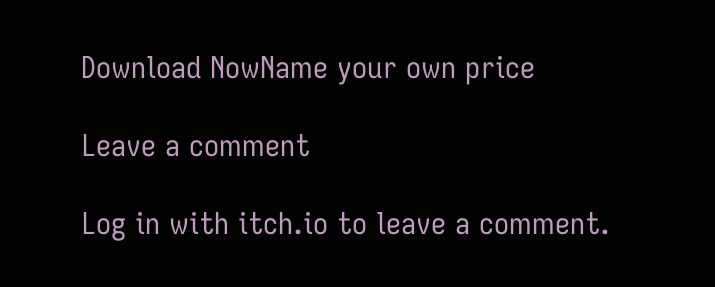Download NowName your own price

Leave a comment

Log in with itch.io to leave a comment.